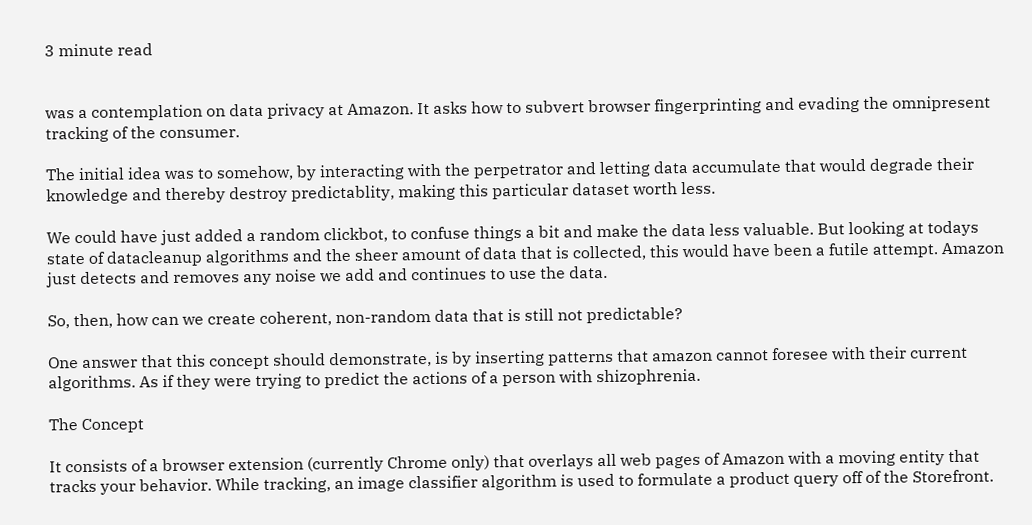3 minute read


was a contemplation on data privacy at Amazon. It asks how to subvert browser fingerprinting and evading the omnipresent tracking of the consumer.

The initial idea was to somehow, by interacting with the perpetrator and letting data accumulate that would degrade their knowledge and thereby destroy predictablity, making this particular dataset worth less.

We could have just added a random clickbot, to confuse things a bit and make the data less valuable. But looking at todays state of datacleanup algorithms and the sheer amount of data that is collected, this would have been a futile attempt. Amazon just detects and removes any noise we add and continues to use the data.

So, then, how can we create coherent, non-random data that is still not predictable?

One answer that this concept should demonstrate, is by inserting patterns that amazon cannot foresee with their current algorithms. As if they were trying to predict the actions of a person with shizophrenia.

The Concept

It consists of a browser extension (currently Chrome only) that overlays all web pages of Amazon with a moving entity that tracks your behavior. While tracking, an image classifier algorithm is used to formulate a product query off of the Storefront.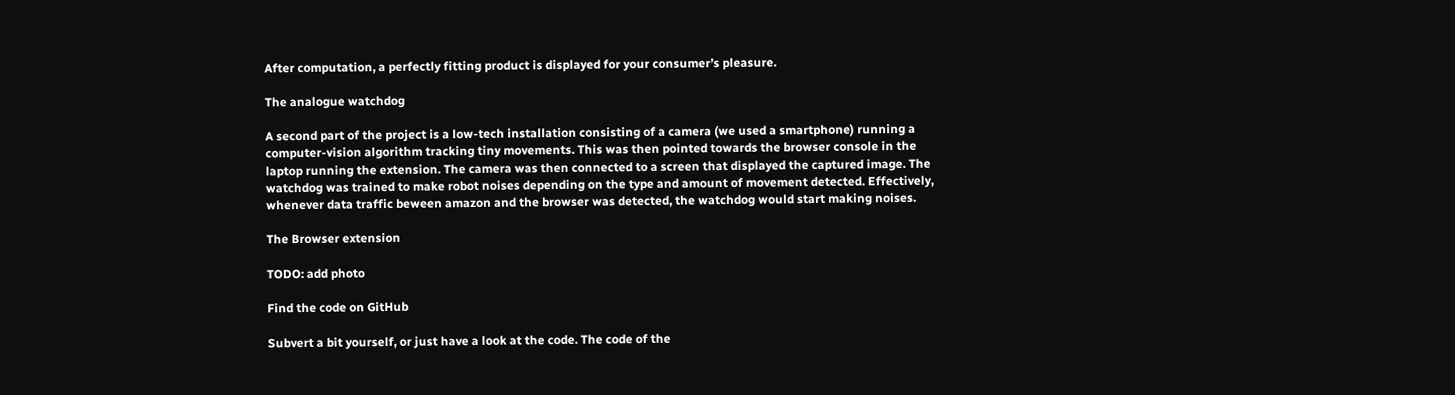After computation, a perfectly fitting product is displayed for your consumer’s pleasure.

The analogue watchdog

A second part of the project is a low-tech installation consisting of a camera (we used a smartphone) running a computer-vision algorithm tracking tiny movements. This was then pointed towards the browser console in the laptop running the extension. The camera was then connected to a screen that displayed the captured image. The watchdog was trained to make robot noises depending on the type and amount of movement detected. Effectively, whenever data traffic beween amazon and the browser was detected, the watchdog would start making noises.

The Browser extension

TODO: add photo

Find the code on GitHub

Subvert a bit yourself, or just have a look at the code. The code of the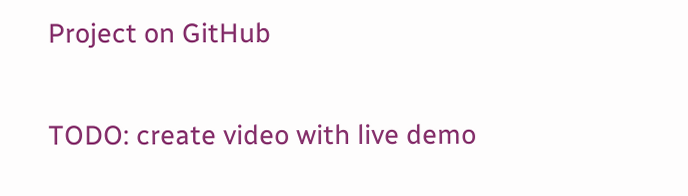Project on GitHub

TODO: create video with live demo